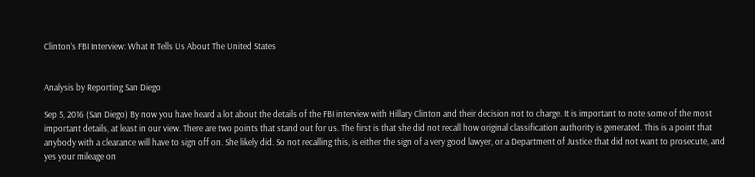Clinton’s FBI Interview: What It Tells Us About The United States


Analysis by Reporting San Diego

Sep 5, 2016 (San Diego) By now you have heard a lot about the details of the FBI interview with Hillary Clinton and their decision not to charge. It is important to note some of the most important details, at least in our view. There are two points that stand out for us. The first is that she did not recall how original classification authority is generated. This is a point that anybody with a clearance will have to sign off on. She likely did. So not recalling this, is either the sign of a very good lawyer, or a Department of Justice that did not want to prosecute, and yes your mileage on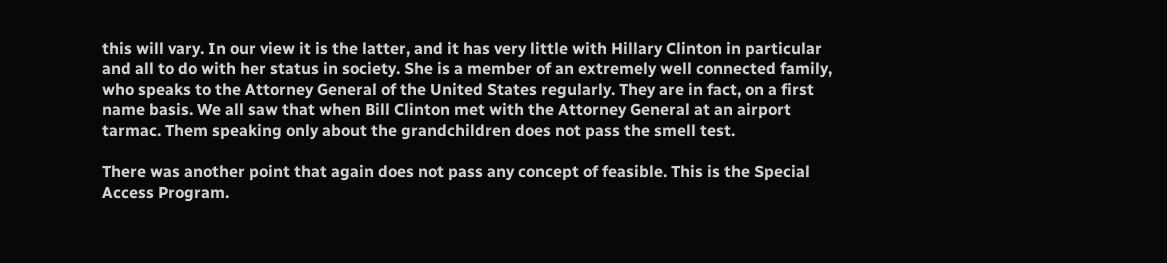this will vary. In our view it is the latter, and it has very little with Hillary Clinton in particular and all to do with her status in society. She is a member of an extremely well connected family, who speaks to the Attorney General of the United States regularly. They are in fact, on a first name basis. We all saw that when Bill Clinton met with the Attorney General at an airport tarmac. Them speaking only about the grandchildren does not pass the smell test.

There was another point that again does not pass any concept of feasible. This is the Special Access Program.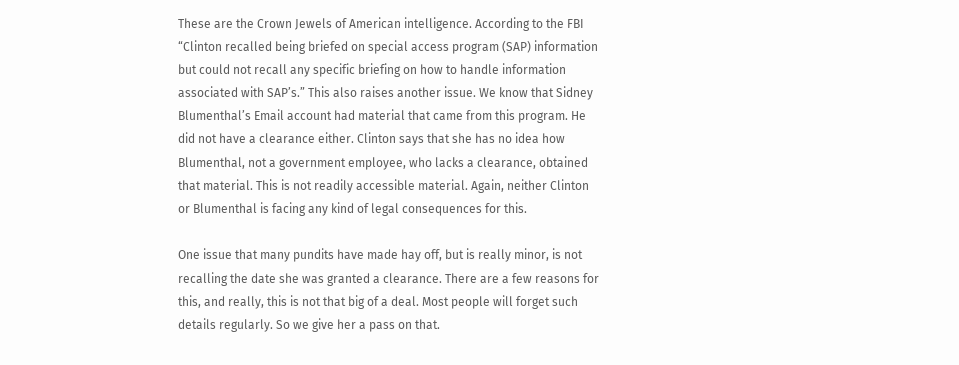These are the Crown Jewels of American intelligence. According to the FBI “Clinton recalled being briefed on special access program (SAP) information but could not recall any specific briefing on how to handle information associated with SAP’s.” This also raises another issue. We know that Sidney Blumenthal’s Email account had material that came from this program. He did not have a clearance either. Clinton says that she has no idea how Blumenthal, not a government employee, who lacks a clearance, obtained that material. This is not readily accessible material. Again, neither Clinton or Blumenthal is facing any kind of legal consequences for this.

One issue that many pundits have made hay off, but is really minor, is not recalling the date she was granted a clearance. There are a few reasons for this, and really, this is not that big of a deal. Most people will forget such details regularly. So we give her a pass on that.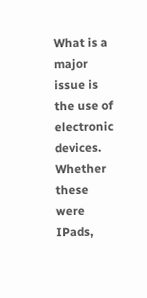What is a major issue is the use of electronic devices. Whether these were IPads,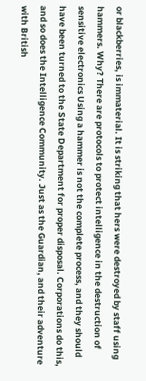or blackberries, is immaterial. It is striking that hers were destroyed by staff using hammers. Why? There are protocols to protect intelligence in the destruction of sensitive electronics Using a hammer is not the complete process, and they should have been turned to the State Department for proper disposal. Corporations do this, and so does the Intelligence Community. Just as the Guardian, and their adventure with British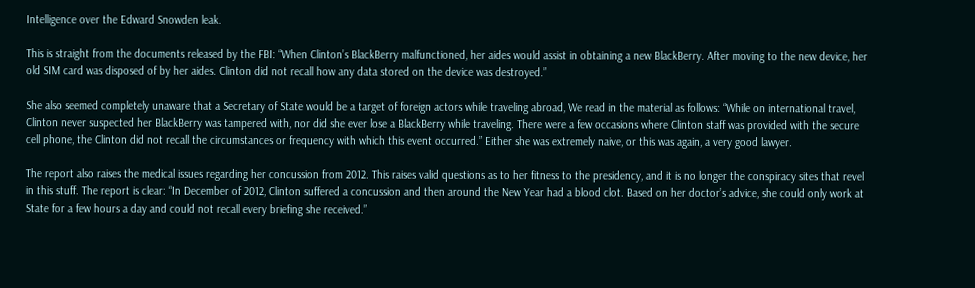Intelligence over the Edward Snowden leak.

This is straight from the documents released by the FBI: “When Clinton’s BlackBerry malfunctioned, her aides would assist in obtaining a new BlackBerry. After moving to the new device, her old SIM card was disposed of by her aides. Clinton did not recall how any data stored on the device was destroyed.”

She also seemed completely unaware that a Secretary of State would be a target of foreign actors while traveling abroad, We read in the material as follows: “While on international travel, Clinton never suspected her BlackBerry was tampered with, nor did she ever lose a BlackBerry while traveling. There were a few occasions where Clinton staff was provided with the secure cell phone, the Clinton did not recall the circumstances or frequency with which this event occurred.” Either she was extremely naive, or this was again, a very good lawyer.

The report also raises the medical issues regarding her concussion from 2012. This raises valid questions as to her fitness to the presidency, and it is no longer the conspiracy sites that revel in this stuff. The report is clear: “In December of 2012, Clinton suffered a concussion and then around the New Year had a blood clot. Based on her doctor’s advice, she could only work at State for a few hours a day and could not recall every briefing she received.”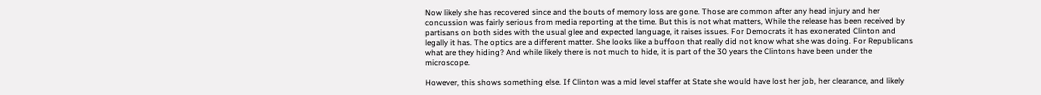Now likely she has recovered since and the bouts of memory loss are gone. Those are common after any head injury and her concussion was fairly serious from media reporting at the time. But this is not what matters, While the release has been received by partisans on both sides with the usual glee and expected language, it raises issues. For Democrats it has exonerated Clinton and legally it has. The optics are a different matter. She looks like a buffoon that really did not know what she was doing. For Republicans what are they hiding? And while likely there is not much to hide, it is part of the 30 years the Clintons have been under the microscope.

However, this shows something else. If Clinton was a mid level staffer at State she would have lost her job, her clearance, and likely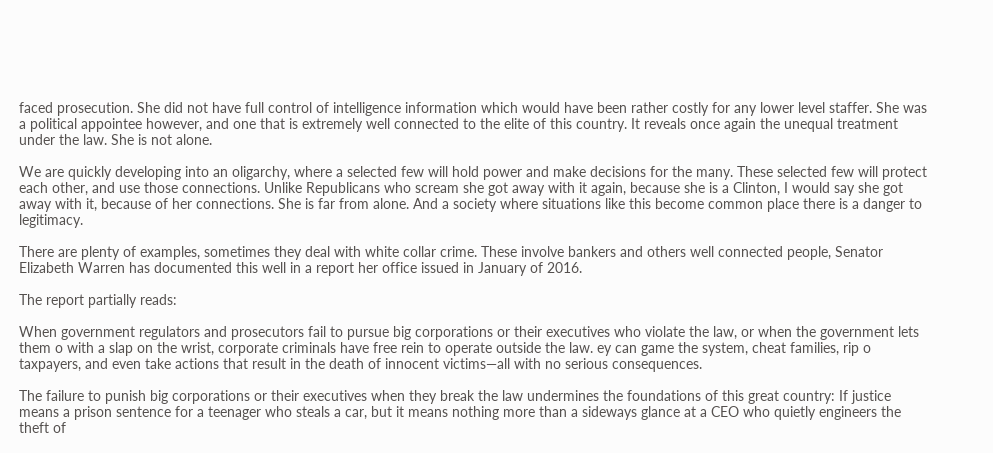faced prosecution. She did not have full control of intelligence information which would have been rather costly for any lower level staffer. She was a political appointee however, and one that is extremely well connected to the elite of this country. It reveals once again the unequal treatment under the law. She is not alone.

We are quickly developing into an oligarchy, where a selected few will hold power and make decisions for the many. These selected few will protect each other, and use those connections. Unlike Republicans who scream she got away with it again, because she is a Clinton, I would say she got away with it, because of her connections. She is far from alone. And a society where situations like this become common place there is a danger to legitimacy.

There are plenty of examples, sometimes they deal with white collar crime. These involve bankers and others well connected people, Senator Elizabeth Warren has documented this well in a report her office issued in January of 2016.

The report partially reads:

When government regulators and prosecutors fail to pursue big corporations or their executives who violate the law, or when the government lets them o with a slap on the wrist, corporate criminals have free rein to operate outside the law. ey can game the system, cheat families, rip o taxpayers, and even take actions that result in the death of innocent victims—all with no serious consequences.

The failure to punish big corporations or their executives when they break the law undermines the foundations of this great country: If justice means a prison sentence for a teenager who steals a car, but it means nothing more than a sideways glance at a CEO who quietly engineers the theft of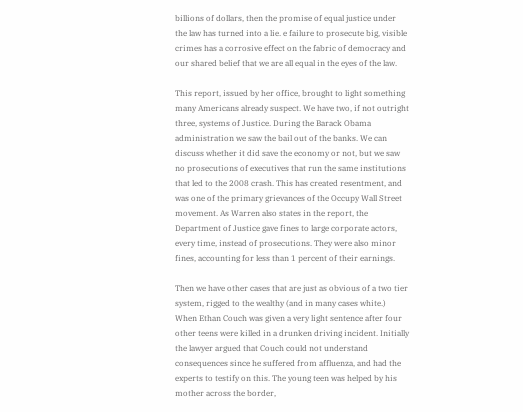billions of dollars, then the promise of equal justice under the law has turned into a lie. e failure to prosecute big, visible crimes has a corrosive effect on the fabric of democracy and our shared belief that we are all equal in the eyes of the law.

This report, issued by her office, brought to light something many Americans already suspect. We have two, if not outright three, systems of Justice. During the Barack Obama administration we saw the bail out of the banks. We can discuss whether it did save the economy or not, but we saw no prosecutions of executives that run the same institutions that led to the 2008 crash. This has created resentment, and was one of the primary grievances of the Occupy Wall Street movement. As Warren also states in the report, the Department of Justice gave fines to large corporate actors, every time, instead of prosecutions. They were also minor fines, accounting for less than 1 percent of their earnings.

Then we have other cases that are just as obvious of a two tier system, rigged to the wealthy (and in many cases white.) When Ethan Couch was given a very light sentence after four other teens were killed in a drunken driving incident. Initially the lawyer argued that Couch could not understand consequences since he suffered from affluenza, and had the experts to testify on this. The young teen was helped by his mother across the border,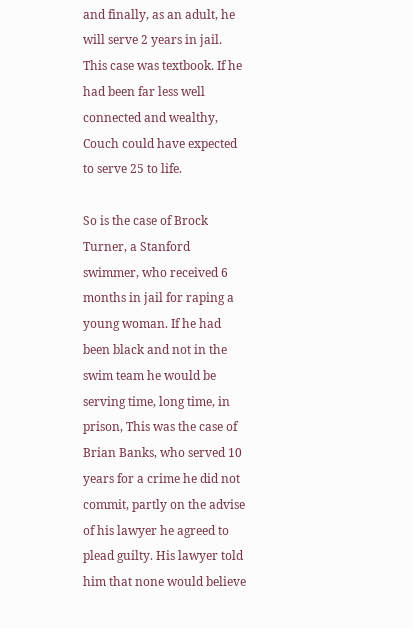and finally, as an adult, he will serve 2 years in jail. This case was textbook. If he had been far less well connected and wealthy, Couch could have expected to serve 25 to life.

So is the case of Brock Turner, a Stanford swimmer, who received 6 months in jail for raping a young woman. If he had been black and not in the swim team he would be serving time, long time, in prison, This was the case of Brian Banks, who served 10 years for a crime he did not commit, partly on the advise of his lawyer he agreed to plead guilty. His lawyer told him that none would believe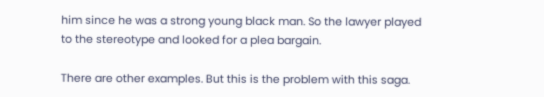him since he was a strong young black man. So the lawyer played to the stereotype and looked for a plea bargain.

There are other examples. But this is the problem with this saga.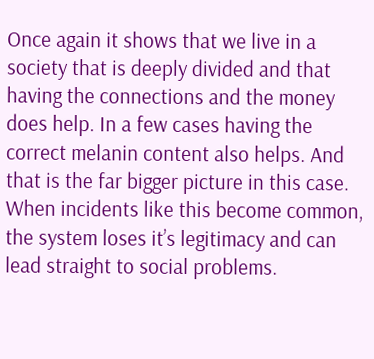Once again it shows that we live in a society that is deeply divided and that having the connections and the money does help. In a few cases having the correct melanin content also helps. And that is the far bigger picture in this case. When incidents like this become common, the system loses it’s legitimacy and can lead straight to social problems.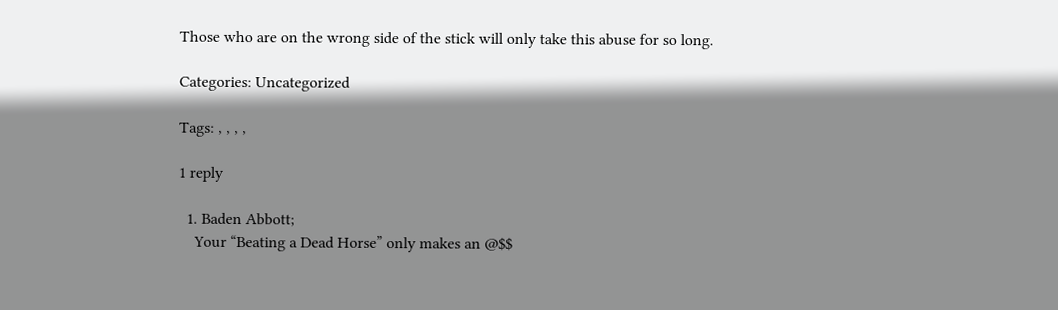Those who are on the wrong side of the stick will only take this abuse for so long.

Categories: Uncategorized

Tags: , , , ,

1 reply

  1. Baden Abbott;
    Your “Beating a Dead Horse” only makes an @$$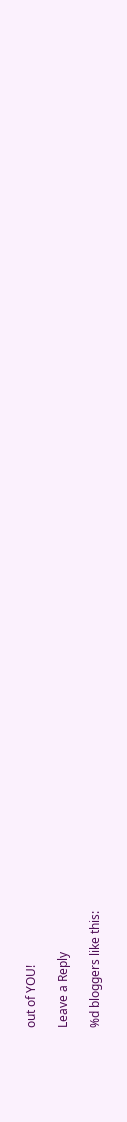out of YOU!

Leave a Reply

%d bloggers like this: